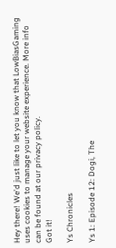Hey there! We'd just like to let you know that LowBiasGaming uses cookies to manage your website experience. More info can be found at our privacy policy.
Got it!

Ys Chronicles

Ys 1: Episode 12: Dogi, The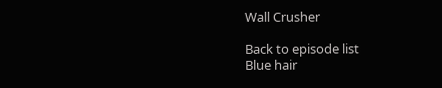Wall Crusher

Back to episode list
Blue hair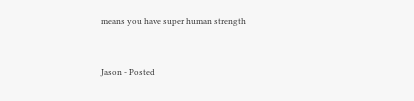means you have super human strength


Jason - Posted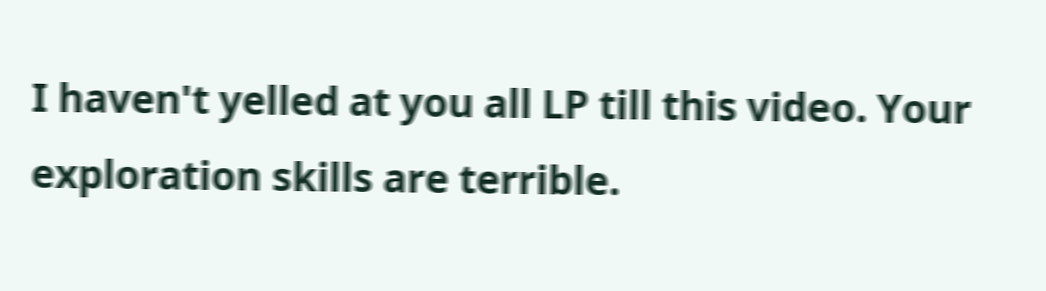I haven't yelled at you all LP till this video. Your exploration skills are terrible.